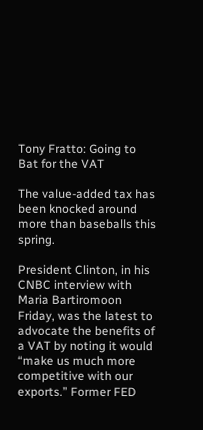Tony Fratto: Going to Bat for the VAT

The value-added tax has been knocked around more than baseballs this spring.

President Clinton, in his CNBC interview with Maria Bartiromoon Friday, was the latest to advocate the benefits of a VAT by noting it would “make us much more competitive with our exports.” Former FED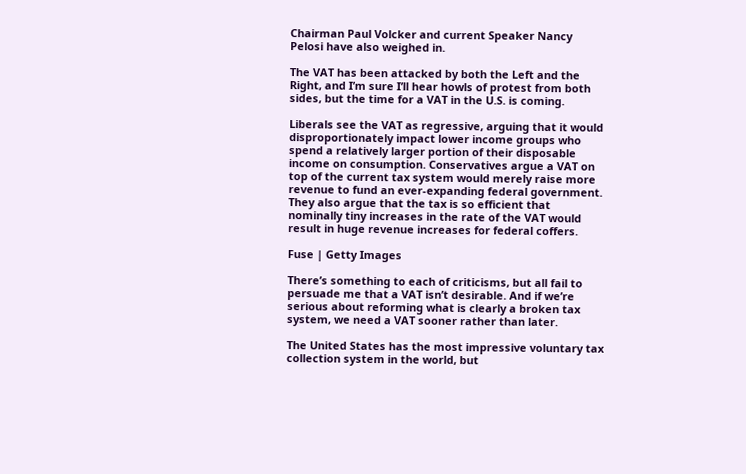Chairman Paul Volcker and current Speaker Nancy Pelosi have also weighed in.

The VAT has been attacked by both the Left and the Right, and I’m sure I’ll hear howls of protest from both sides, but the time for a VAT in the U.S. is coming.

Liberals see the VAT as regressive, arguing that it would disproportionately impact lower income groups who spend a relatively larger portion of their disposable income on consumption. Conservatives argue a VAT on top of the current tax system would merely raise more revenue to fund an ever-expanding federal government. They also argue that the tax is so efficient that nominally tiny increases in the rate of the VAT would result in huge revenue increases for federal coffers.

Fuse | Getty Images

There’s something to each of criticisms, but all fail to persuade me that a VAT isn’t desirable. And if we’re serious about reforming what is clearly a broken tax system, we need a VAT sooner rather than later.

The United States has the most impressive voluntary tax collection system in the world, but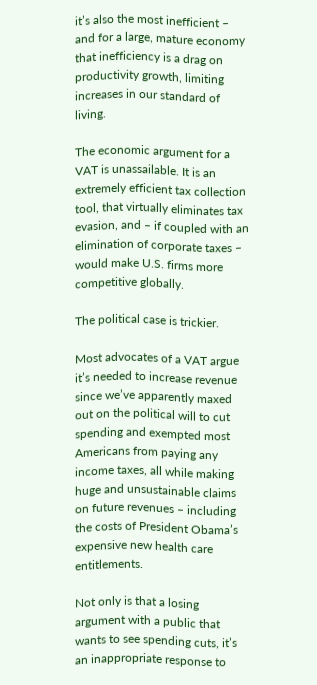it’s also the most inefficient – and for a large, mature economy that inefficiency is a drag on productivity growth, limiting increases in our standard of living.

The economic argument for a VAT is unassailable. It is an extremely efficient tax collection tool, that virtually eliminates tax evasion, and – if coupled with an elimination of corporate taxes – would make U.S. firms more competitive globally.

The political case is trickier.

Most advocates of a VAT argue it’s needed to increase revenue since we’ve apparently maxed out on the political will to cut spending and exempted most Americans from paying any income taxes, all while making huge and unsustainable claims on future revenues – including the costs of President Obama’s expensive new health care entitlements.

Not only is that a losing argument with a public that wants to see spending cuts, it’s an inappropriate response to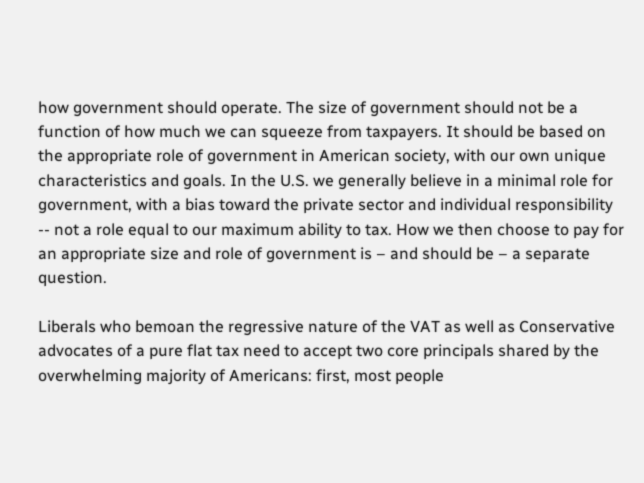how government should operate. The size of government should not be a function of how much we can squeeze from taxpayers. It should be based on the appropriate role of government in American society, with our own unique characteristics and goals. In the U.S. we generally believe in a minimal role for government, with a bias toward the private sector and individual responsibility -- not a role equal to our maximum ability to tax. How we then choose to pay for an appropriate size and role of government is – and should be – a separate question.

Liberals who bemoan the regressive nature of the VAT as well as Conservative advocates of a pure flat tax need to accept two core principals shared by the overwhelming majority of Americans: first, most people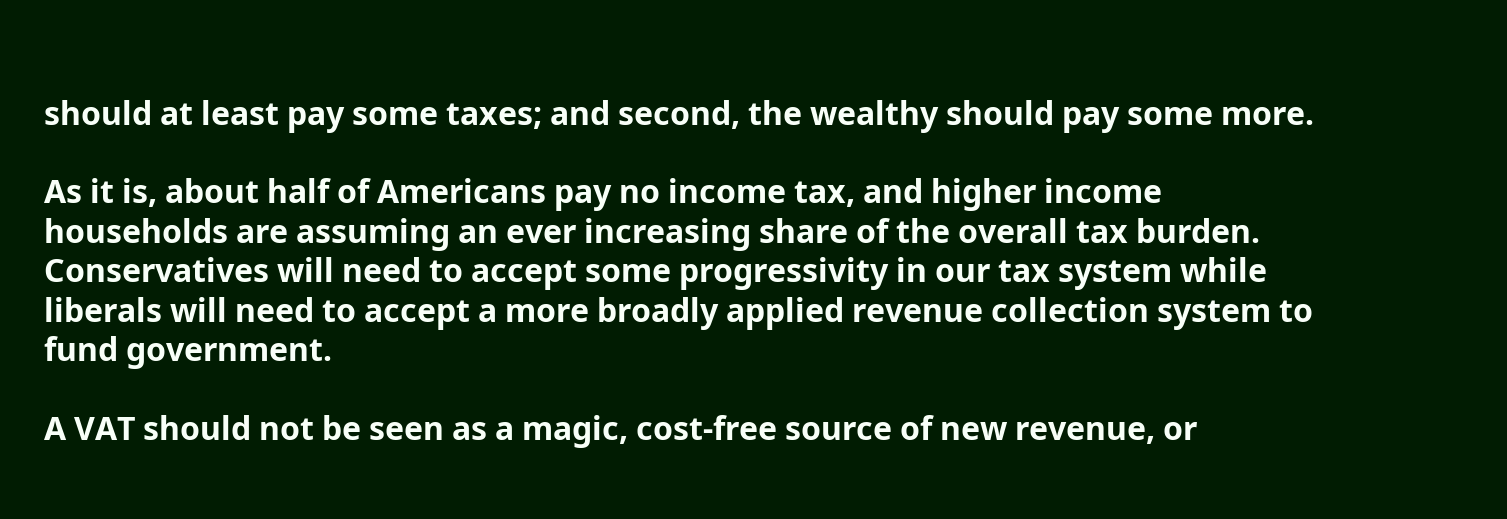should at least pay some taxes; and second, the wealthy should pay some more.

As it is, about half of Americans pay no income tax, and higher income households are assuming an ever increasing share of the overall tax burden. Conservatives will need to accept some progressivity in our tax system while liberals will need to accept a more broadly applied revenue collection system to fund government.

A VAT should not be seen as a magic, cost-free source of new revenue, or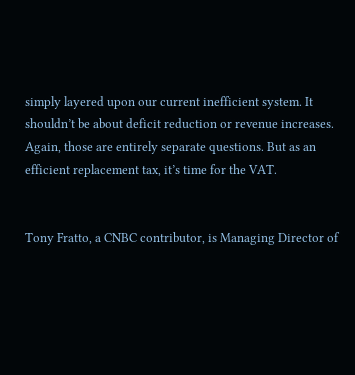simply layered upon our current inefficient system. It shouldn’t be about deficit reduction or revenue increases. Again, those are entirely separate questions. But as an efficient replacement tax, it’s time for the VAT.


Tony Fratto, a CNBC contributor, is Managing Director of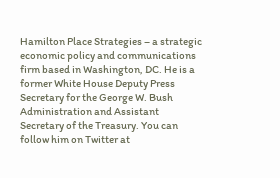Hamilton Place Strategies – a strategic economic policy and communications firm based in Washington, DC. He is a former White House Deputy Press Secretary for the George W. Bush Administration and Assistant Secretary of the Treasury. You can follow him on Twitter at